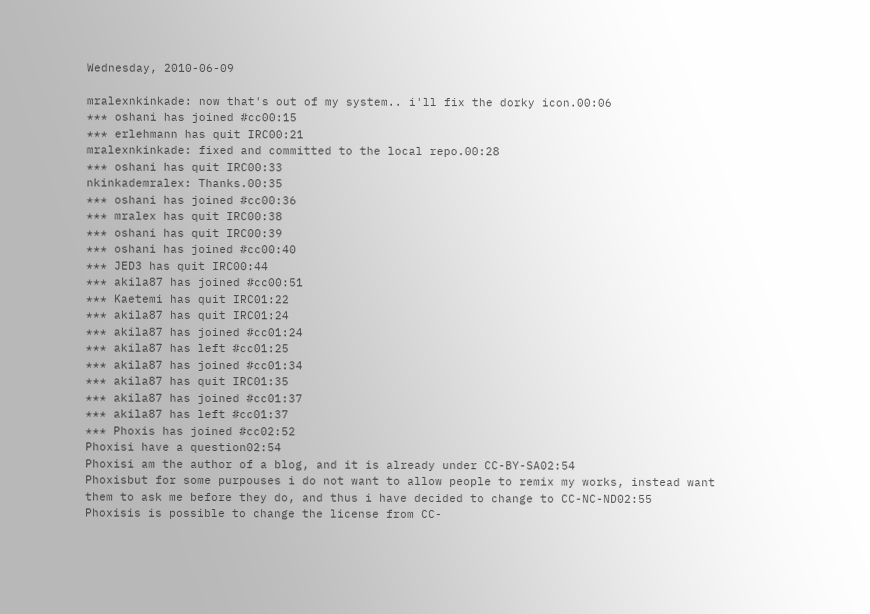Wednesday, 2010-06-09

mralexnkinkade: now that's out of my system.. i'll fix the dorky icon.00:06
*** oshani has joined #cc00:15
*** erlehmann has quit IRC00:21
mralexnkinkade: fixed and committed to the local repo.00:28
*** oshani has quit IRC00:33
nkinkademralex: Thanks.00:35
*** oshani has joined #cc00:36
*** mralex has quit IRC00:38
*** oshani has quit IRC00:39
*** oshani has joined #cc00:40
*** JED3 has quit IRC00:44
*** akila87 has joined #cc00:51
*** Kaetemi has quit IRC01:22
*** akila87 has quit IRC01:24
*** akila87 has joined #cc01:24
*** akila87 has left #cc01:25
*** akila87 has joined #cc01:34
*** akila87 has quit IRC01:35
*** akila87 has joined #cc01:37
*** akila87 has left #cc01:37
*** Phoxis has joined #cc02:52
Phoxisi have a question02:54
Phoxisi am the author of a blog, and it is already under CC-BY-SA02:54
Phoxisbut for some purpouses i do not want to allow people to remix my works, instead want them to ask me before they do, and thus i have decided to change to CC-NC-ND02:55
Phoxisis is possible to change the license from CC-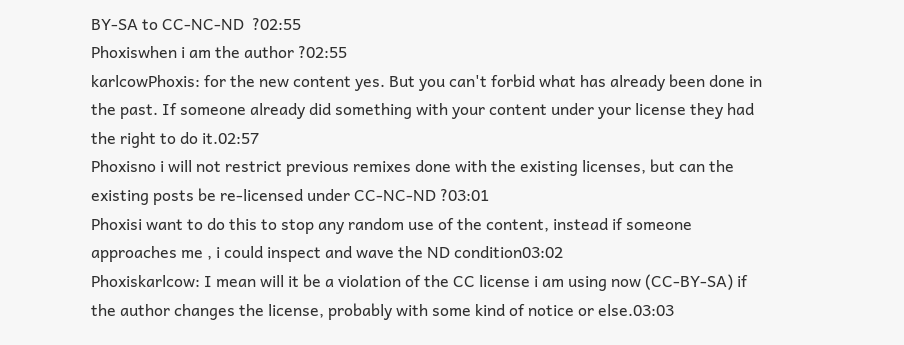BY-SA to CC-NC-ND  ?02:55
Phoxiswhen i am the author ?02:55
karlcowPhoxis: for the new content yes. But you can't forbid what has already been done in the past. If someone already did something with your content under your license they had the right to do it.02:57
Phoxisno i will not restrict previous remixes done with the existing licenses, but can the existing posts be re-licensed under CC-NC-ND ?03:01
Phoxisi want to do this to stop any random use of the content, instead if someone approaches me , i could inspect and wave the ND condition03:02
Phoxiskarlcow: I mean will it be a violation of the CC license i am using now (CC-BY-SA) if the author changes the license, probably with some kind of notice or else.03:03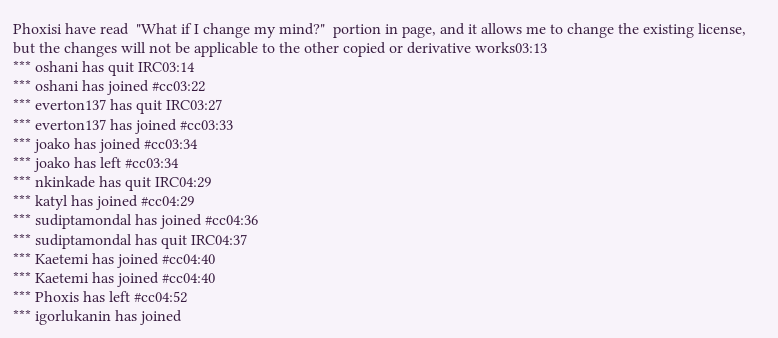Phoxisi have read  "What if I change my mind?"  portion in page, and it allows me to change the existing license, but the changes will not be applicable to the other copied or derivative works03:13
*** oshani has quit IRC03:14
*** oshani has joined #cc03:22
*** everton137 has quit IRC03:27
*** everton137 has joined #cc03:33
*** joako has joined #cc03:34
*** joako has left #cc03:34
*** nkinkade has quit IRC04:29
*** katyl has joined #cc04:29
*** sudiptamondal has joined #cc04:36
*** sudiptamondal has quit IRC04:37
*** Kaetemi has joined #cc04:40
*** Kaetemi has joined #cc04:40
*** Phoxis has left #cc04:52
*** igorlukanin has joined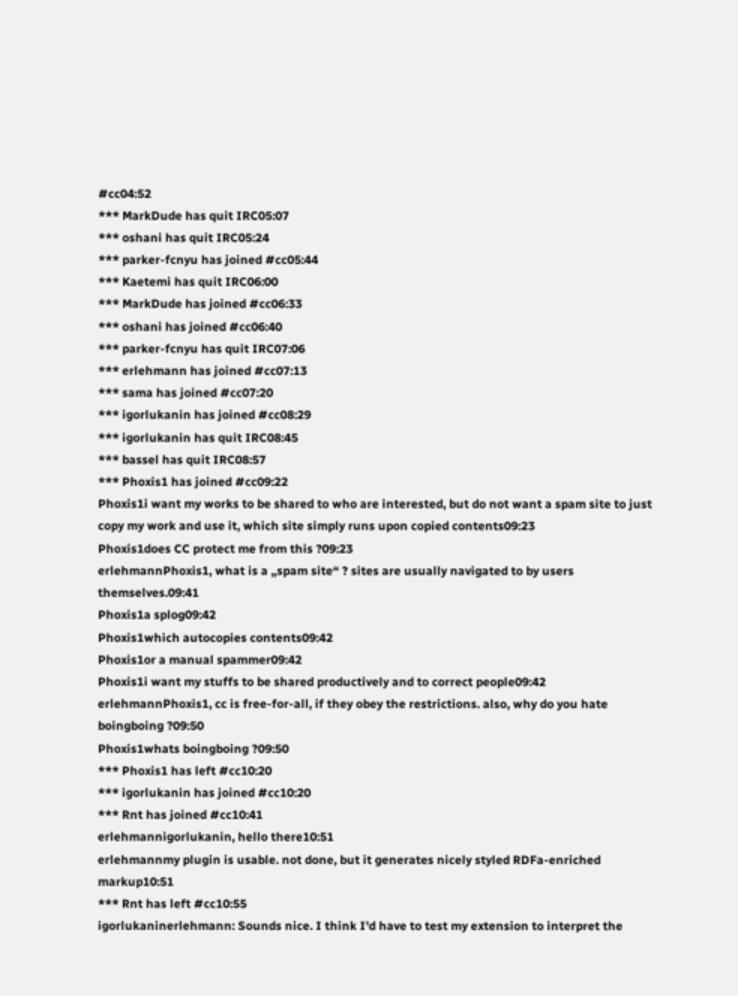#cc04:52
*** MarkDude has quit IRC05:07
*** oshani has quit IRC05:24
*** parker-fcnyu has joined #cc05:44
*** Kaetemi has quit IRC06:00
*** MarkDude has joined #cc06:33
*** oshani has joined #cc06:40
*** parker-fcnyu has quit IRC07:06
*** erlehmann has joined #cc07:13
*** sama has joined #cc07:20
*** igorlukanin has joined #cc08:29
*** igorlukanin has quit IRC08:45
*** bassel has quit IRC08:57
*** Phoxis1 has joined #cc09:22
Phoxis1i want my works to be shared to who are interested, but do not want a spam site to just copy my work and use it, which site simply runs upon copied contents09:23
Phoxis1does CC protect me from this ?09:23
erlehmannPhoxis1, what is a „spam site“ ? sites are usually navigated to by users themselves.09:41
Phoxis1a splog09:42
Phoxis1which autocopies contents09:42
Phoxis1or a manual spammer09:42
Phoxis1i want my stuffs to be shared productively and to correct people09:42
erlehmannPhoxis1, cc is free-for-all, if they obey the restrictions. also, why do you hate boingboing ?09:50
Phoxis1whats boingboing ?09:50
*** Phoxis1 has left #cc10:20
*** igorlukanin has joined #cc10:20
*** Rnt has joined #cc10:41
erlehmannigorlukanin, hello there10:51
erlehmannmy plugin is usable. not done, but it generates nicely styled RDFa-enriched markup10:51
*** Rnt has left #cc10:55
igorlukaninerlehmann: Sounds nice. I think I'd have to test my extension to interpret the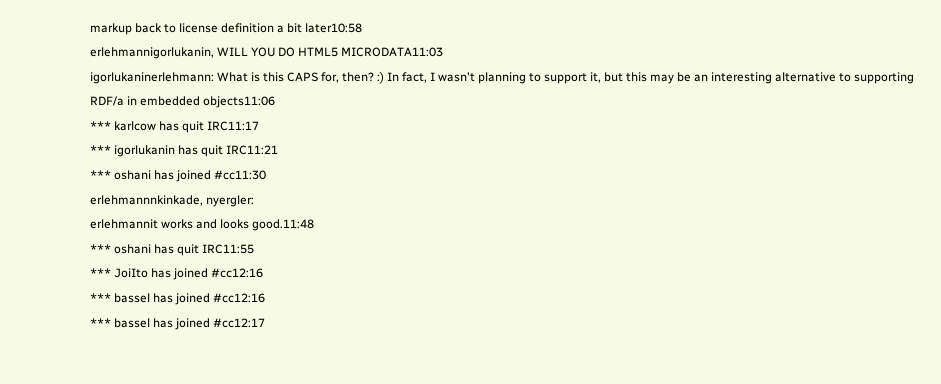markup back to license definition a bit later10:58
erlehmannigorlukanin, WILL YOU DO HTML5 MICRODATA11:03
igorlukaninerlehmann: What is this CAPS for, then? :) In fact, I wasn't planning to support it, but this may be an interesting alternative to supporting RDF/a in embedded objects11:06
*** karlcow has quit IRC11:17
*** igorlukanin has quit IRC11:21
*** oshani has joined #cc11:30
erlehmannnkinkade, nyergler:
erlehmannit works and looks good.11:48
*** oshani has quit IRC11:55
*** JoiIto has joined #cc12:16
*** bassel has joined #cc12:16
*** bassel has joined #cc12:17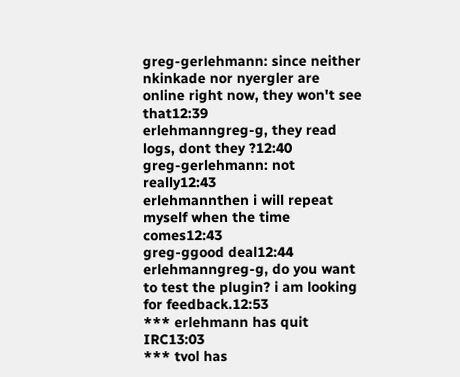greg-gerlehmann: since neither nkinkade nor nyergler are online right now, they won't see that12:39
erlehmanngreg-g, they read logs, dont they ?12:40
greg-gerlehmann: not really12:43
erlehmannthen i will repeat myself when the time comes12:43
greg-ggood deal12:44
erlehmanngreg-g, do you want to test the plugin? i am looking for feedback.12:53
*** erlehmann has quit IRC13:03
*** tvol has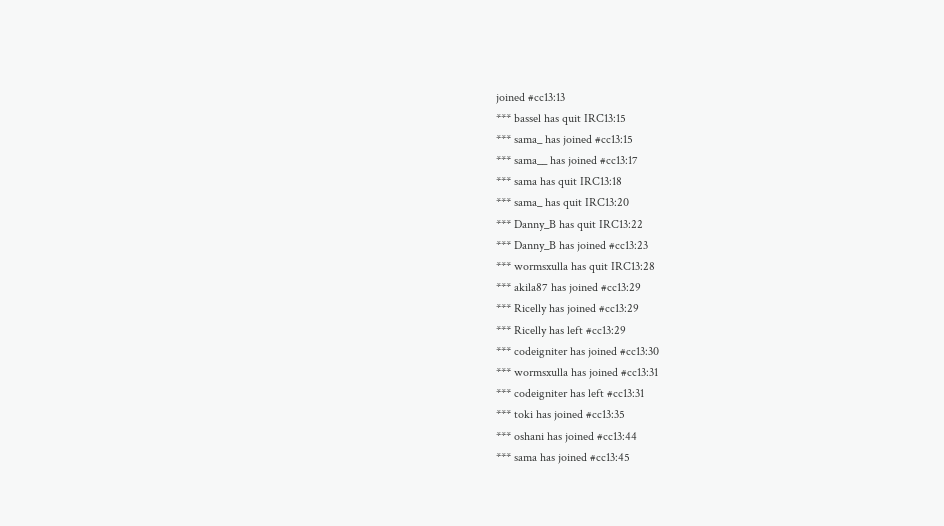joined #cc13:13
*** bassel has quit IRC13:15
*** sama_ has joined #cc13:15
*** sama__ has joined #cc13:17
*** sama has quit IRC13:18
*** sama_ has quit IRC13:20
*** Danny_B has quit IRC13:22
*** Danny_B has joined #cc13:23
*** wormsxulla has quit IRC13:28
*** akila87 has joined #cc13:29
*** Ricelly has joined #cc13:29
*** Ricelly has left #cc13:29
*** codeigniter has joined #cc13:30
*** wormsxulla has joined #cc13:31
*** codeigniter has left #cc13:31
*** toki has joined #cc13:35
*** oshani has joined #cc13:44
*** sama has joined #cc13:45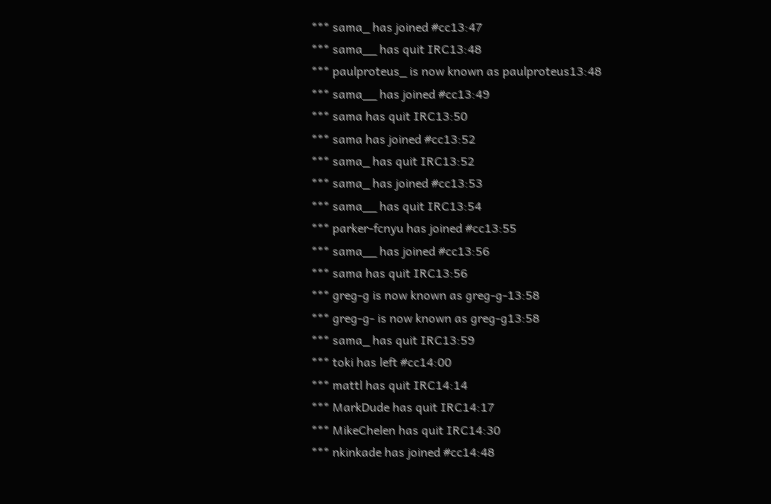*** sama_ has joined #cc13:47
*** sama__ has quit IRC13:48
*** paulproteus_ is now known as paulproteus13:48
*** sama__ has joined #cc13:49
*** sama has quit IRC13:50
*** sama has joined #cc13:52
*** sama_ has quit IRC13:52
*** sama_ has joined #cc13:53
*** sama__ has quit IRC13:54
*** parker-fcnyu has joined #cc13:55
*** sama__ has joined #cc13:56
*** sama has quit IRC13:56
*** greg-g is now known as greg-g-13:58
*** greg-g- is now known as greg-g13:58
*** sama_ has quit IRC13:59
*** toki has left #cc14:00
*** mattl has quit IRC14:14
*** MarkDude has quit IRC14:17
*** MikeChelen has quit IRC14:30
*** nkinkade has joined #cc14:48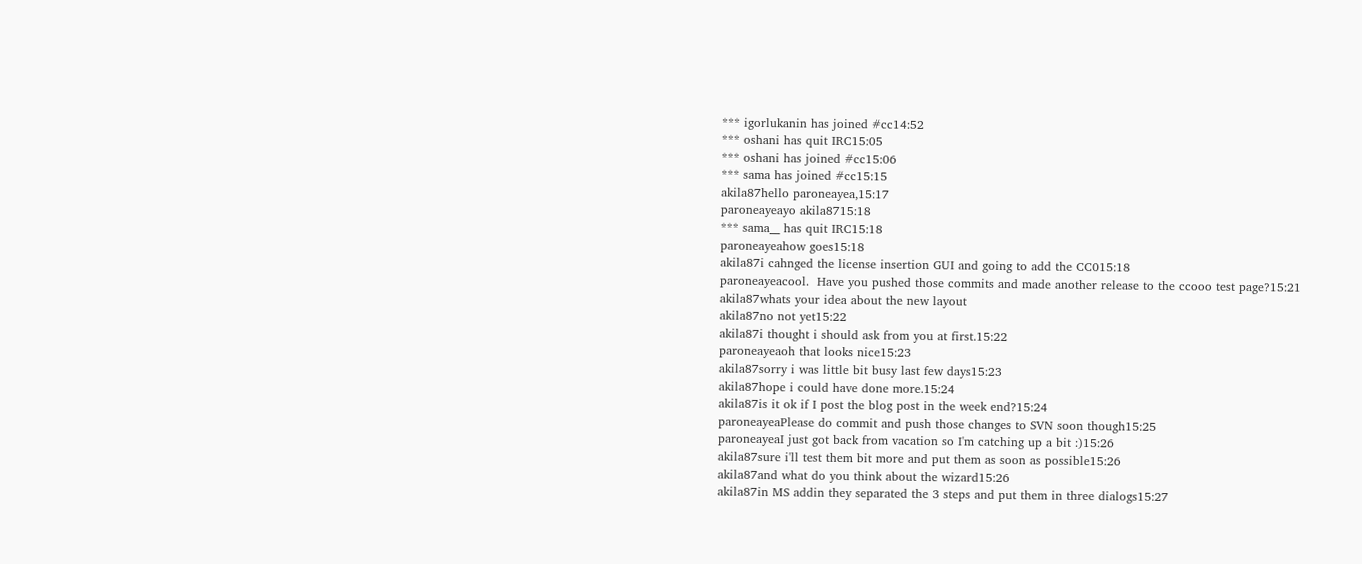*** igorlukanin has joined #cc14:52
*** oshani has quit IRC15:05
*** oshani has joined #cc15:06
*** sama has joined #cc15:15
akila87hello paroneayea,15:17
paroneayeayo akila8715:18
*** sama__ has quit IRC15:18
paroneayeahow goes15:18
akila87i cahnged the license insertion GUI and going to add the CC015:18
paroneayeacool.  Have you pushed those commits and made another release to the ccooo test page?15:21
akila87whats your idea about the new layout
akila87no not yet15:22
akila87i thought i should ask from you at first.15:22
paroneayeaoh that looks nice15:23
akila87sorry i was little bit busy last few days15:23
akila87hope i could have done more.15:24
akila87is it ok if I post the blog post in the week end?15:24
paroneayeaPlease do commit and push those changes to SVN soon though15:25
paroneayeaI just got back from vacation so I'm catching up a bit :)15:26
akila87sure i'll test them bit more and put them as soon as possible15:26
akila87and what do you think about the wizard15:26
akila87in MS addin they separated the 3 steps and put them in three dialogs15:27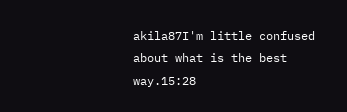akila87I'm little confused about what is the best way.15:28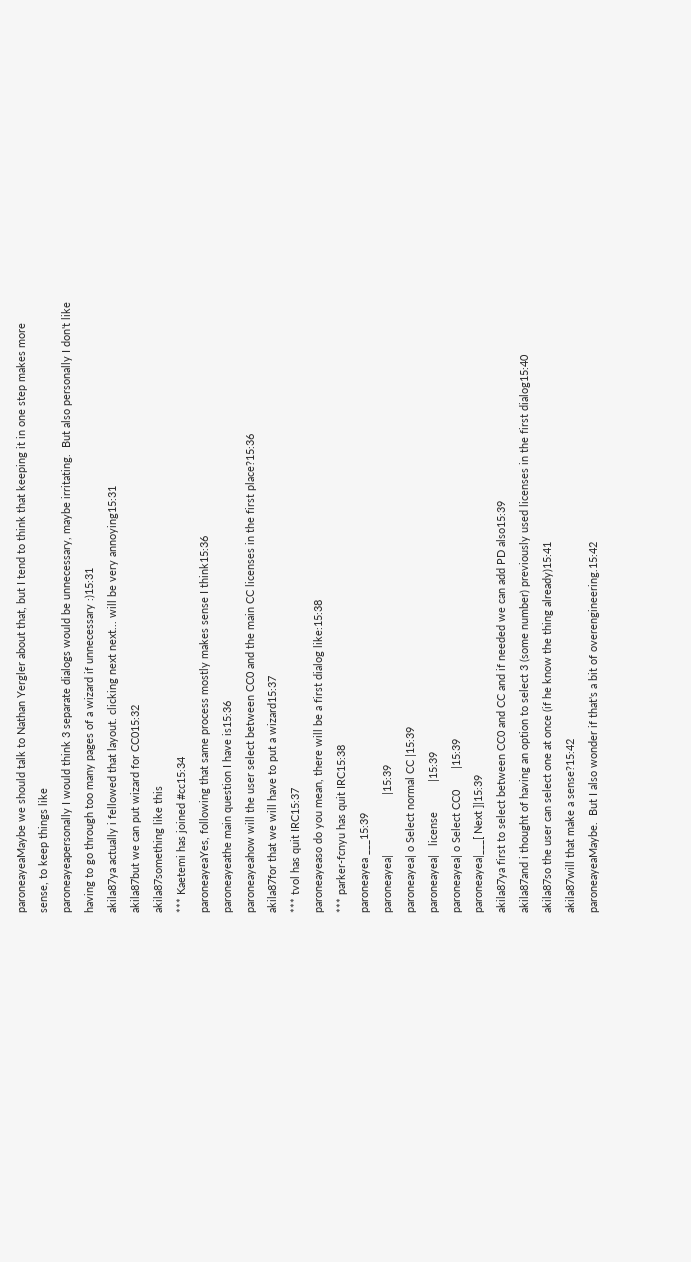paroneayeaMaybe we should talk to Nathan Yergler about that, but I tend to think that keeping it in one step makes more sense, to keep things like
paroneayeapersonally I would think 3 separate dialogs would be unnecessary, maybe irritating.  But also personally I don't like having to go through too many pages of a wizard if unnecessary :)15:31
akila87ya actually i fellowed that layout. clicking next next... will be very annoying15:31
akila87but we can put wizard for CC015:32
akila87something like this
*** Kaetemi has joined #cc15:34
paroneayeaYes, following that same process mostly makes sense I think15:36
paroneayeathe main question I have is15:36
paroneayeahow will the user select between CC0 and the main CC licenses in the first place?15:36
akila87for that we will have to put a wizard15:37
*** tvol has quit IRC15:37
paroneayeaso do you mean, there will be a first dialog like:15:38
*** parker-fcnyu has quit IRC15:38
paroneayea ___15:39
paroneayea|                    |15:39
paroneayea| o Select normal CC |15:39
paroneayea|   license          |15:39
paroneayea| o Select CC0       |15:39
paroneayea|___[ Next ]|15:39
akila87ya first to select between CC0 and CC and if needed we can add PD also15:39
akila87and i thought of having an option to select 3 (some number) previously used licenses in the first dialog15:40
akila87so the user can select one at once (if he know the thing already)15:41
akila87will that make a sense?15:42
paroneayeaMaybe.  But I also wonder if that's a bit of overengineering.15:42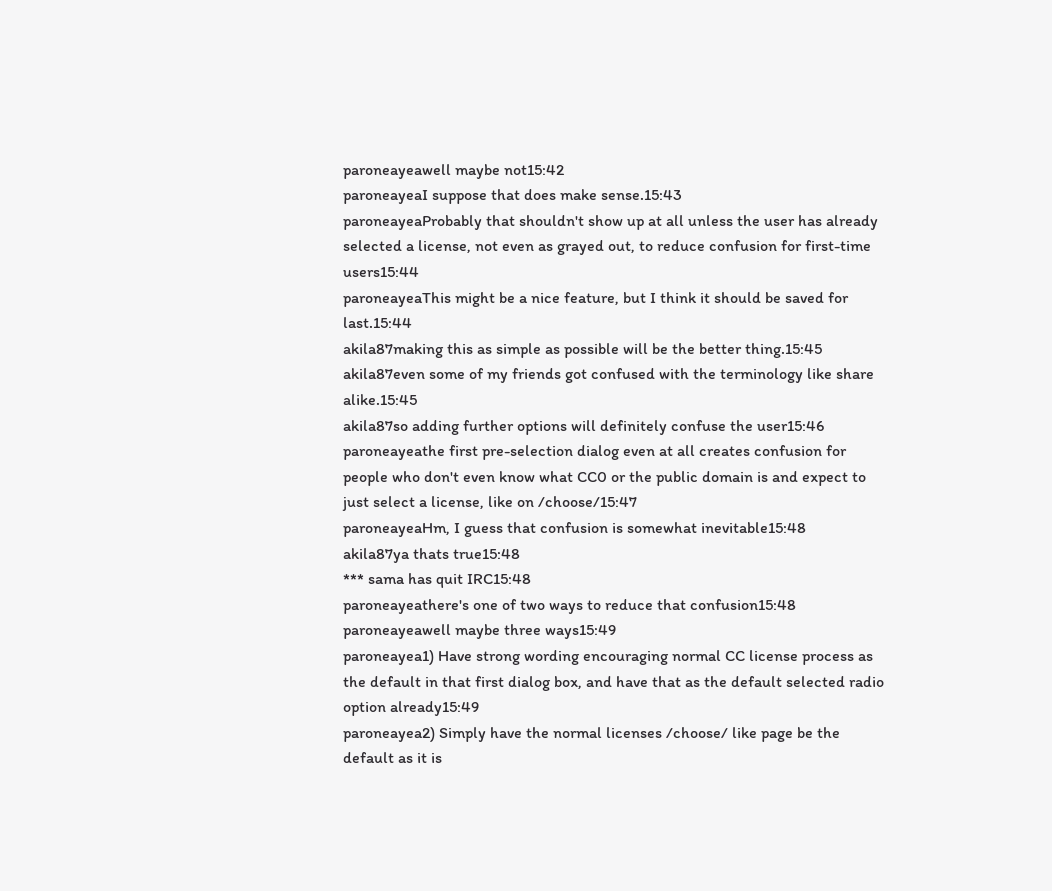paroneayeawell maybe not15:42
paroneayeaI suppose that does make sense.15:43
paroneayeaProbably that shouldn't show up at all unless the user has already selected a license, not even as grayed out, to reduce confusion for first-time users15:44
paroneayeaThis might be a nice feature, but I think it should be saved for last.15:44
akila87making this as simple as possible will be the better thing.15:45
akila87even some of my friends got confused with the terminology like share alike.15:45
akila87so adding further options will definitely confuse the user15:46
paroneayeathe first pre-selection dialog even at all creates confusion for people who don't even know what CC0 or the public domain is and expect to just select a license, like on /choose/15:47
paroneayeaHm, I guess that confusion is somewhat inevitable15:48
akila87ya thats true15:48
*** sama has quit IRC15:48
paroneayeathere's one of two ways to reduce that confusion15:48
paroneayeawell maybe three ways15:49
paroneayea1) Have strong wording encouraging normal CC license process as the default in that first dialog box, and have that as the default selected radio option already15:49
paroneayea2) Simply have the normal licenses /choose/ like page be the default as it is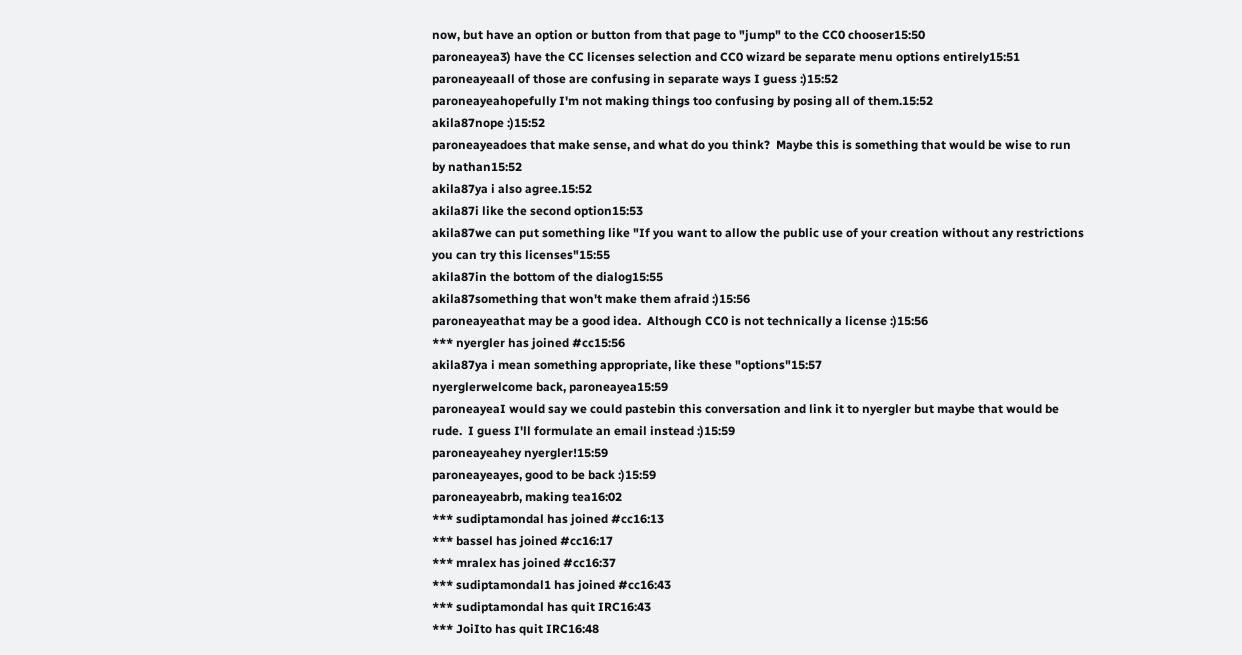now, but have an option or button from that page to "jump" to the CC0 chooser15:50
paroneayea3) have the CC licenses selection and CC0 wizard be separate menu options entirely15:51
paroneayeaall of those are confusing in separate ways I guess :)15:52
paroneayeahopefully I'm not making things too confusing by posing all of them.15:52
akila87nope :)15:52
paroneayeadoes that make sense, and what do you think?  Maybe this is something that would be wise to run by nathan15:52
akila87ya i also agree.15:52
akila87i like the second option15:53
akila87we can put something like "If you want to allow the public use of your creation without any restrictions you can try this licenses"15:55
akila87in the bottom of the dialog15:55
akila87something that won't make them afraid :)15:56
paroneayeathat may be a good idea.  Although CC0 is not technically a license :)15:56
*** nyergler has joined #cc15:56
akila87ya i mean something appropriate, like these "options"15:57
nyerglerwelcome back, paroneayea15:59
paroneayeaI would say we could pastebin this conversation and link it to nyergler but maybe that would be rude.  I guess I'll formulate an email instead :)15:59
paroneayeahey nyergler!15:59
paroneayeayes, good to be back :)15:59
paroneayeabrb, making tea16:02
*** sudiptamondal has joined #cc16:13
*** bassel has joined #cc16:17
*** mralex has joined #cc16:37
*** sudiptamondal1 has joined #cc16:43
*** sudiptamondal has quit IRC16:43
*** JoiIto has quit IRC16:48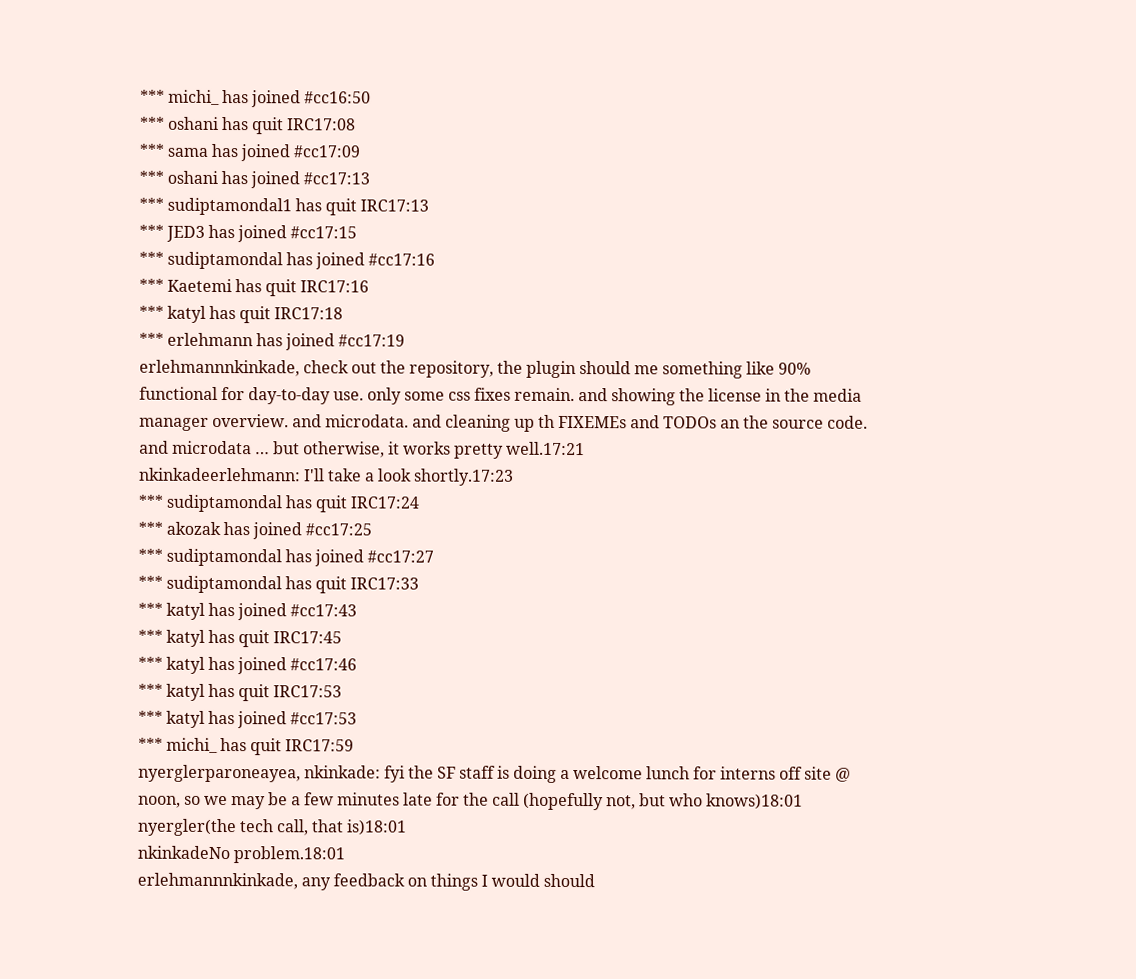*** michi_ has joined #cc16:50
*** oshani has quit IRC17:08
*** sama has joined #cc17:09
*** oshani has joined #cc17:13
*** sudiptamondal1 has quit IRC17:13
*** JED3 has joined #cc17:15
*** sudiptamondal has joined #cc17:16
*** Kaetemi has quit IRC17:16
*** katyl has quit IRC17:18
*** erlehmann has joined #cc17:19
erlehmannnkinkade, check out the repository, the plugin should me something like 90% functional for day-to-day use. only some css fixes remain. and showing the license in the media manager overview. and microdata. and cleaning up th FIXEMEs and TODOs an the source code. and microdata … but otherwise, it works pretty well.17:21
nkinkadeerlehmann: I'll take a look shortly.17:23
*** sudiptamondal has quit IRC17:24
*** akozak has joined #cc17:25
*** sudiptamondal has joined #cc17:27
*** sudiptamondal has quit IRC17:33
*** katyl has joined #cc17:43
*** katyl has quit IRC17:45
*** katyl has joined #cc17:46
*** katyl has quit IRC17:53
*** katyl has joined #cc17:53
*** michi_ has quit IRC17:59
nyerglerparoneayea, nkinkade: fyi the SF staff is doing a welcome lunch for interns off site @ noon, so we may be a few minutes late for the call (hopefully not, but who knows)18:01
nyergler(the tech call, that is)18:01
nkinkadeNo problem.18:01
erlehmannnkinkade, any feedback on things I would should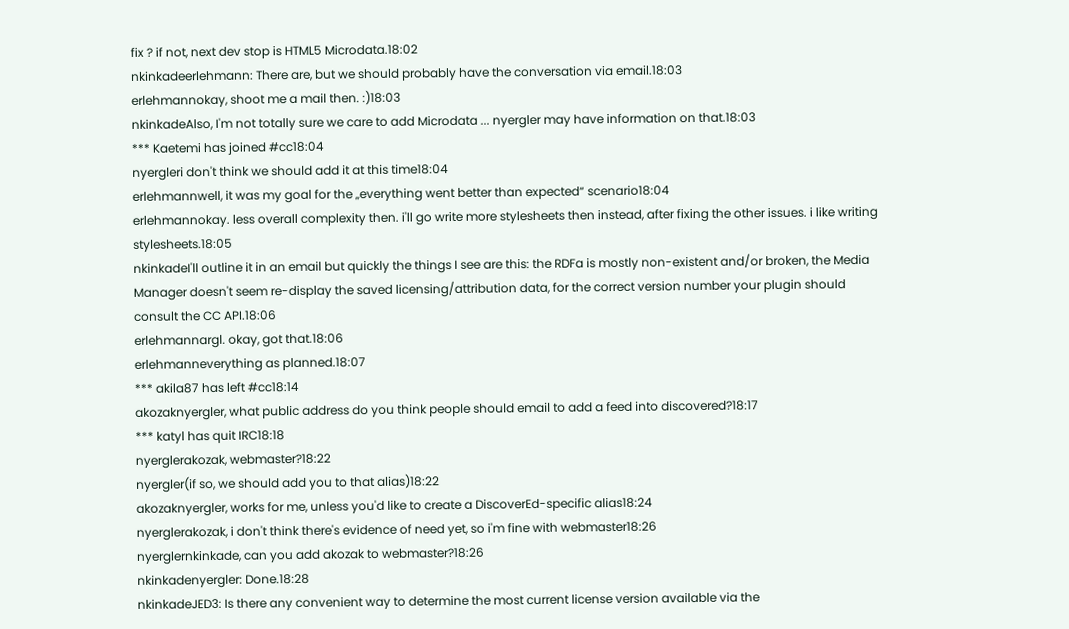fix ? if not, next dev stop is HTML5 Microdata.18:02
nkinkadeerlehmann: There are, but we should probably have the conversation via email.18:03
erlehmannokay, shoot me a mail then. :)18:03
nkinkadeAlso, I'm not totally sure we care to add Microdata ... nyergler may have information on that.18:03
*** Kaetemi has joined #cc18:04
nyergleri don't think we should add it at this time18:04
erlehmannwell, it was my goal for the „everything went better than expected“ scenario18:04
erlehmannokay. less overall complexity then. i'll go write more stylesheets then instead, after fixing the other issues. i like writing stylesheets.18:05
nkinkadeI'll outline it in an email but quickly the things I see are this: the RDFa is mostly non-existent and/or broken, the Media Manager doesn't seem re-display the saved licensing/attribution data, for the correct version number your plugin should consult the CC API.18:06
erlehmannargl. okay, got that.18:06
erlehmanneverything as planned.18:07
*** akila87 has left #cc18:14
akozaknyergler, what public address do you think people should email to add a feed into discovered?18:17
*** katyl has quit IRC18:18
nyerglerakozak, webmaster?18:22
nyergler(if so, we should add you to that alias)18:22
akozaknyergler, works for me, unless you'd like to create a DiscoverEd-specific alias18:24
nyerglerakozak, i don't think there's evidence of need yet, so i'm fine with webmaster18:26
nyerglernkinkade, can you add akozak to webmaster?18:26
nkinkadenyergler: Done.18:28
nkinkadeJED3: Is there any convenient way to determine the most current license version available via the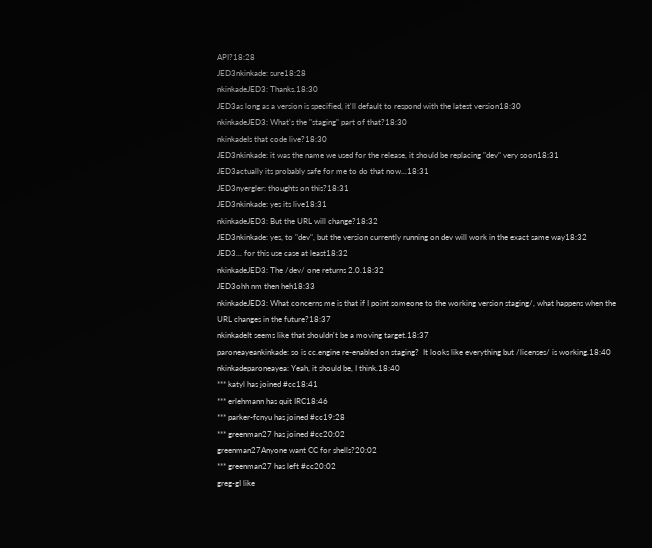API?18:28
JED3nkinkade: sure18:28
nkinkadeJED3: Thanks.18:30
JED3as long as a version is specified, it'll default to respond with the latest version18:30
nkinkadeJED3: What's the "staging" part of that?18:30
nkinkadeIs that code live?18:30
JED3nkinkade: it was the name we used for the release, it should be replacing "dev" very soon18:31
JED3actually its probably safe for me to do that now...18:31
JED3nyergler: thoughts on this?18:31
JED3nkinkade: yes its live18:31
nkinkadeJED3: But the URL will change?18:32
JED3nkinkade: yes, to "dev", but the version currently running on dev will work in the exact same way18:32
JED3... for this use case at least18:32
nkinkadeJED3: The /dev/ one returns 2.0.18:32
JED3ohh nm then heh18:33
nkinkadeJED3: What concerns me is that if I point someone to the working version staging/, what happens when the URL changes in the future?18:37
nkinkadeIt seems like that shouldn't be a moving target.18:37
paroneayeankinkade: so is cc.engine re-enabled on staging?  It looks like everything but /licenses/ is working.18:40
nkinkadeparoneayea: Yeah, it should be, I think.18:40
*** katyl has joined #cc18:41
*** erlehmann has quit IRC18:46
*** parker-fcnyu has joined #cc19:28
*** greenman27 has joined #cc20:02
greenman27Anyone want CC for shells?20:02
*** greenman27 has left #cc20:02
greg-gI like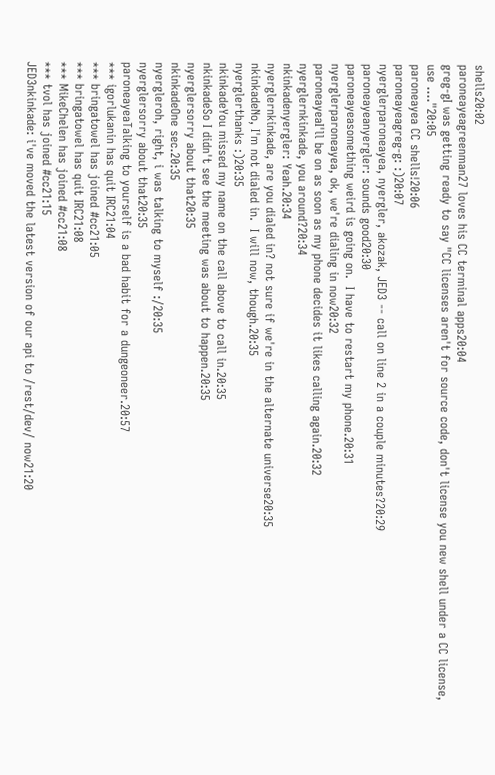shells20:02
paroneayeagreenman27 loves his CC terminal apps20:04
greg-gI was getting ready to say "CC licenses aren't for source code, don't license you new shell under a CC license, use ...."20:05
paroneayea CC shells!20:06
paroneayeagreg-g: :)20:07
nyerglerparoneayea, nyergler, akozak, JED3 -- call on line 2 in a couple minutes?20:29
paroneayeanyergler: sounds good20:30
paroneayeasomething weird is going on.  I have to restart my phone.20:31
nyerglerparoneayea, ok, we're dialing in now20:32
paroneayeaI'll be on as soon as my phone decides it likes calling again.20:32
nyerglernkinkade, you around?20:34
nkinkadenyergler: Yeah.20:34
nyerglernkinkade, are you dialed in? not sure if we're in the alternate universe20:35
nkinkadeNo, I'm not dialed in.  I will now, though.20:35
nyerglerthanks :)20:35
nkinkadeYou missed my name on the call above to call in.20:35
nkinkadeSo I didn't see the meeting was about to happen.20:35
nyerglersorry about that20:35
nkinkadeOne sec.20:35
nyergleroh, right, i was talking to myself :/20:35
nyerglersorry about that20:35
paroneayeaTalking to yourself is a bad habit for a dungeoneer.20:57
*** igorlukanin has quit IRC21:04
*** bringatowel has joined #cc21:05
*** bringatowel has quit IRC21:08
*** MikeChelen has joined #cc21:08
*** tvol has joined #cc21:15
JED3nkinkade: i've moved the latest version of our api to /rest/dev/ now21:20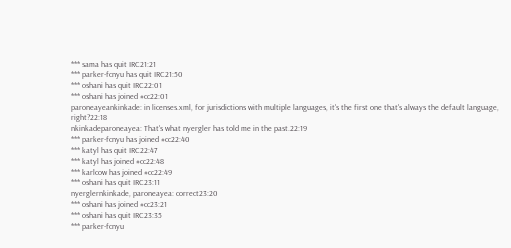*** sama has quit IRC21:21
*** parker-fcnyu has quit IRC21:50
*** oshani has quit IRC22:01
*** oshani has joined #cc22:01
paroneayeankinkade: in licenses.xml, for jurisdictions with multiple languages, it's the first one that's always the default language, right?22:18
nkinkadeparoneayea: That's what nyergler has told me in the past.22:19
*** parker-fcnyu has joined #cc22:40
*** katyl has quit IRC22:47
*** katyl has joined #cc22:48
*** karlcow has joined #cc22:49
*** oshani has quit IRC23:11
nyerglernkinkade, paroneayea: correct23:20
*** oshani has joined #cc23:21
*** oshani has quit IRC23:35
*** parker-fcnyu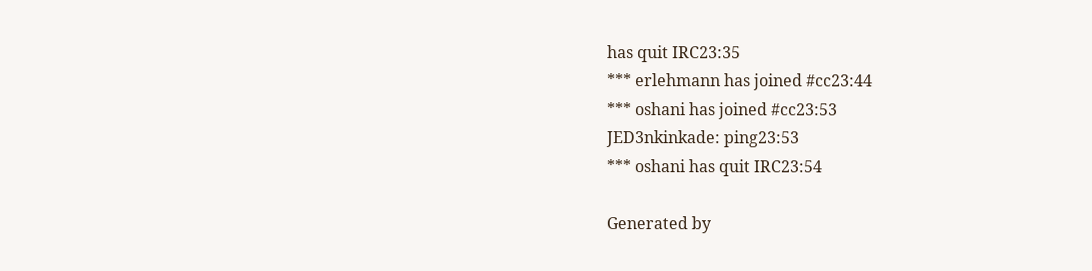has quit IRC23:35
*** erlehmann has joined #cc23:44
*** oshani has joined #cc23:53
JED3nkinkade: ping23:53
*** oshani has quit IRC23:54

Generated by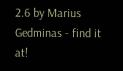2.6 by Marius Gedminas - find it at!